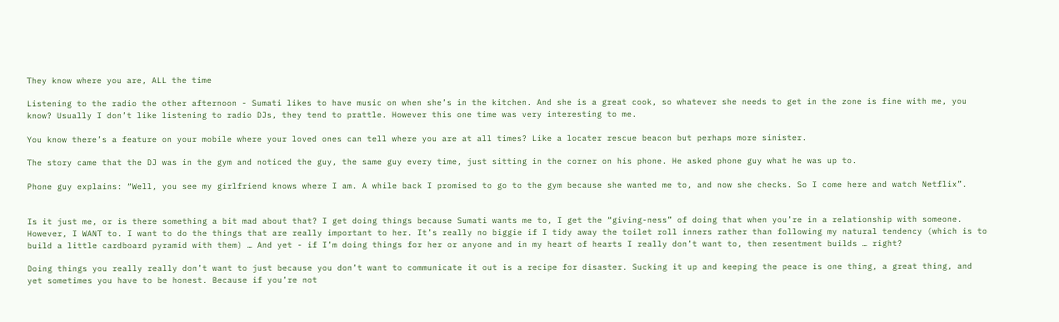They know where you are, ALL the time

Listening to the radio the other afternoon - Sumati likes to have music on when she’s in the kitchen. And she is a great cook, so whatever she needs to get in the zone is fine with me, you know? Usually I don’t like listening to radio DJs, they tend to prattle. However this one time was very interesting to me.

You know there’s a feature on your mobile where your loved ones can tell where you are at all times? Like a locater rescue beacon but perhaps more sinister.

The story came that the DJ was in the gym and noticed the guy, the same guy every time, just sitting in the corner on his phone. He asked phone guy what he was up to.

Phone guy explains: “Well, you see my girlfriend knows where I am. A while back I promised to go to the gym because she wanted me to, and now she checks. So I come here and watch Netflix”.


Is it just me, or is there something a bit mad about that? I get doing things because Sumati wants me to, I get the “giving-ness” of doing that when you’re in a relationship with someone. However, I WANT to. I want to do the things that are really important to her. It’s really no biggie if I tidy away the toilet roll inners rather than following my natural tendency (which is to build a little cardboard pyramid with them) … And yet - if I’m doing things for her or anyone and in my heart of hearts I really don’t want to, then resentment builds … right?

Doing things you really really don’t want to just because you don’t want to communicate it out is a recipe for disaster. Sucking it up and keeping the peace is one thing, a great thing, and yet sometimes you have to be honest. Because if you’re not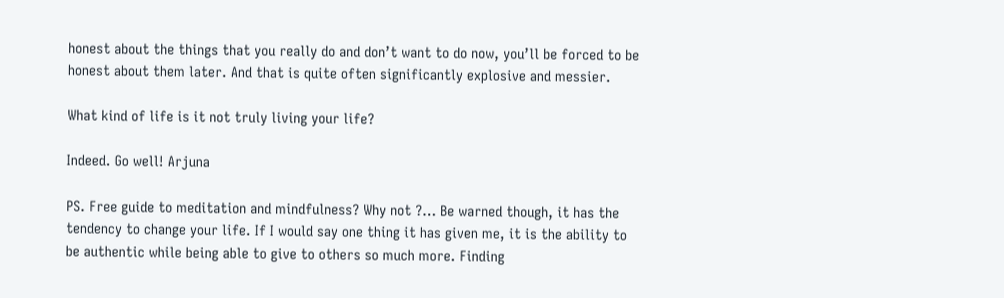honest about the things that you really do and don’t want to do now, you’ll be forced to be honest about them later. And that is quite often significantly explosive and messier.

What kind of life is it not truly living your life?

Indeed. Go well! Arjuna

PS. Free guide to meditation and mindfulness? Why not ?… Be warned though, it has the tendency to change your life. If I would say one thing it has given me, it is the ability to be authentic while being able to give to others so much more. Finding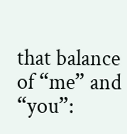that balance of “me” and “you”: